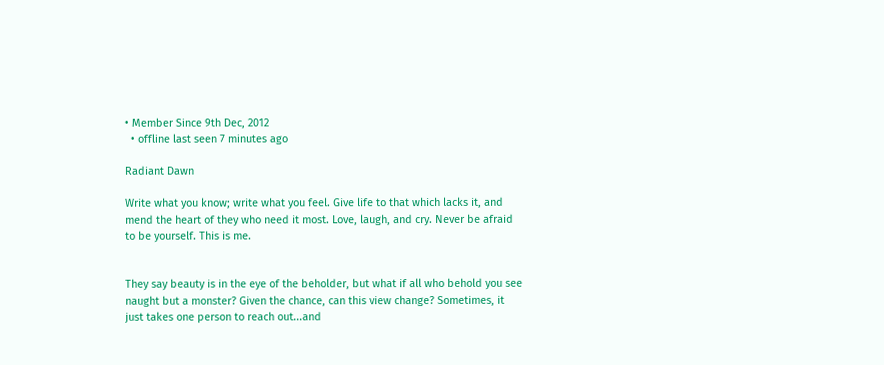• Member Since 9th Dec, 2012
  • offline last seen 7 minutes ago

Radiant Dawn

Write what you know; write what you feel. Give life to that which lacks it, and mend the heart of they who need it most. Love, laugh, and cry. Never be afraid to be yourself. This is me.


They say beauty is in the eye of the beholder, but what if all who behold you see naught but a monster? Given the chance, can this view change? Sometimes, it just takes one person to reach out...and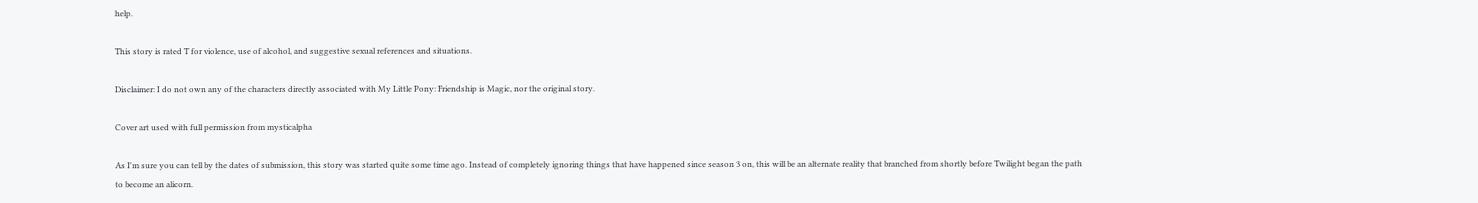help.

This story is rated T for violence, use of alcohol, and suggestive sexual references and situations.

Disclaimer: I do not own any of the characters directly associated with My Little Pony: Friendship is Magic, nor the original story.

Cover art used with full permission from mysticalpha

As I'm sure you can tell by the dates of submission, this story was started quite some time ago. Instead of completely ignoring things that have happened since season 3 on, this will be an alternate reality that branched from shortly before Twilight began the path to become an alicorn.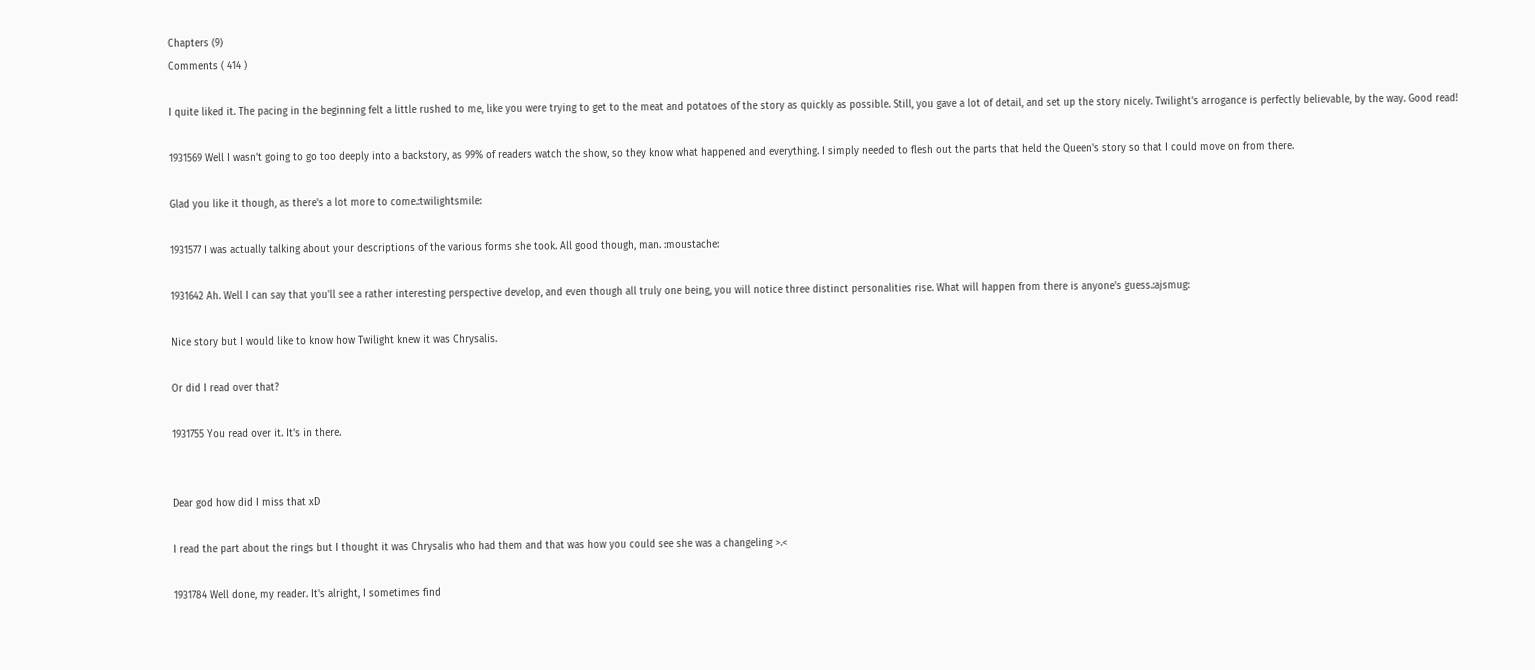Chapters (9)
Comments ( 414 )

I quite liked it. The pacing in the beginning felt a little rushed to me, like you were trying to get to the meat and potatoes of the story as quickly as possible. Still, you gave a lot of detail, and set up the story nicely. Twilight's arrogance is perfectly believable, by the way. Good read!

1931569 Well I wasn't going to go too deeply into a backstory, as 99% of readers watch the show, so they know what happened and everything. I simply needed to flesh out the parts that held the Queen's story so that I could move on from there.

Glad you like it though, as there's a lot more to come.:twilightsmile:

1931577 I was actually talking about your descriptions of the various forms she took. All good though, man. :moustache:

1931642 Ah. Well I can say that you'll see a rather interesting perspective develop, and even though all truly one being, you will notice three distinct personalities rise. What will happen from there is anyone's guess.:ajsmug:

Nice story but I would like to know how Twilight knew it was Chrysalis.

Or did I read over that?

1931755 You read over it. It's in there.


Dear god how did I miss that xD

I read the part about the rings but I thought it was Chrysalis who had them and that was how you could see she was a changeling >.<

1931784 Well done, my reader. It's alright, I sometimes find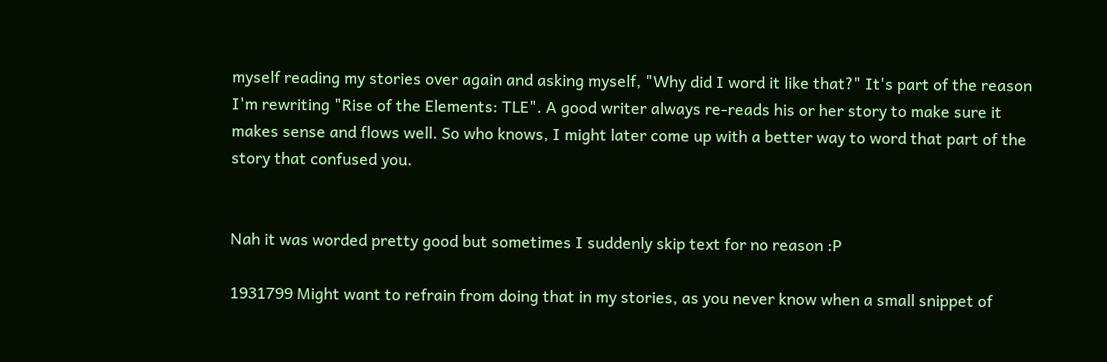myself reading my stories over again and asking myself, "Why did I word it like that?" It's part of the reason I'm rewriting "Rise of the Elements: TLE". A good writer always re-reads his or her story to make sure it makes sense and flows well. So who knows, I might later come up with a better way to word that part of the story that confused you.


Nah it was worded pretty good but sometimes I suddenly skip text for no reason :P

1931799 Might want to refrain from doing that in my stories, as you never know when a small snippet of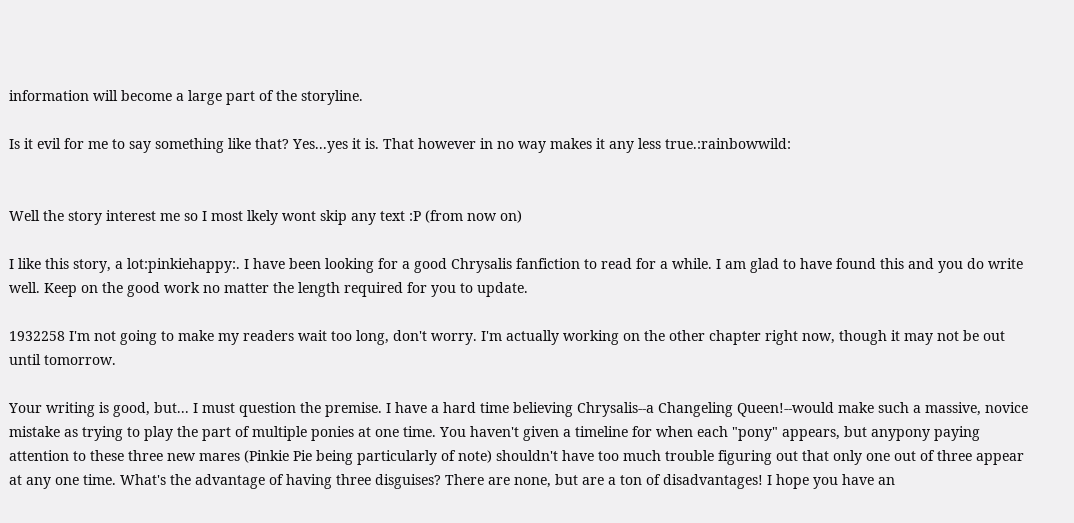information will become a large part of the storyline.

Is it evil for me to say something like that? Yes...yes it is. That however in no way makes it any less true.:rainbowwild:


Well the story interest me so I most lkely wont skip any text :P (from now on)

I like this story, a lot:pinkiehappy:. I have been looking for a good Chrysalis fanfiction to read for a while. I am glad to have found this and you do write well. Keep on the good work no matter the length required for you to update.

1932258 I'm not going to make my readers wait too long, don't worry. I'm actually working on the other chapter right now, though it may not be out until tomorrow.

Your writing is good, but... I must question the premise. I have a hard time believing Chrysalis--a Changeling Queen!--would make such a massive, novice mistake as trying to play the part of multiple ponies at one time. You haven't given a timeline for when each "pony" appears, but anypony paying attention to these three new mares (Pinkie Pie being particularly of note) shouldn't have too much trouble figuring out that only one out of three appear at any one time. What's the advantage of having three disguises? There are none, but are a ton of disadvantages! I hope you have an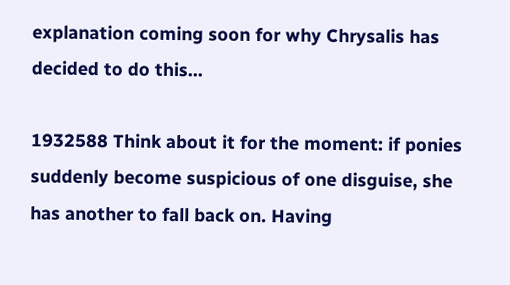explanation coming soon for why Chrysalis has decided to do this...

1932588 Think about it for the moment: if ponies suddenly become suspicious of one disguise, she has another to fall back on. Having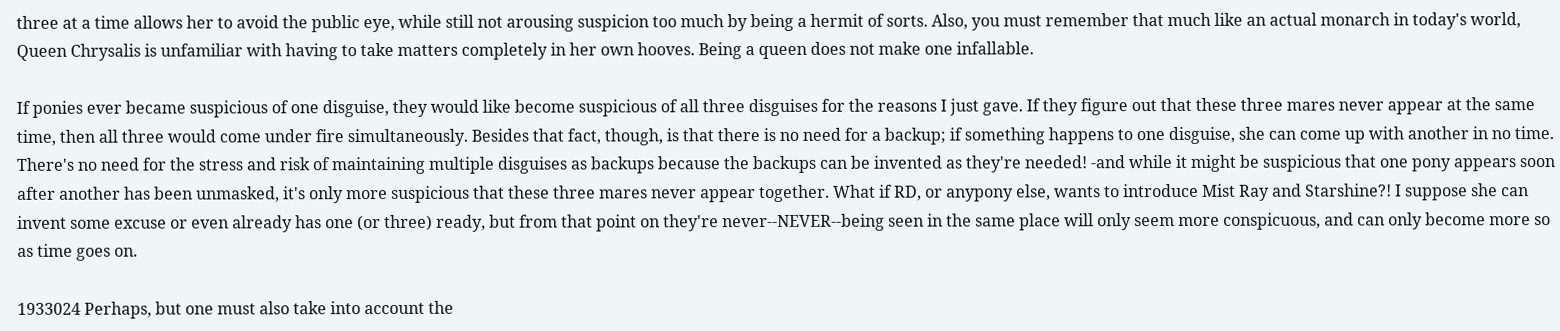three at a time allows her to avoid the public eye, while still not arousing suspicion too much by being a hermit of sorts. Also, you must remember that much like an actual monarch in today's world, Queen Chrysalis is unfamiliar with having to take matters completely in her own hooves. Being a queen does not make one infallable.

If ponies ever became suspicious of one disguise, they would like become suspicious of all three disguises for the reasons I just gave. If they figure out that these three mares never appear at the same time, then all three would come under fire simultaneously. Besides that fact, though, is that there is no need for a backup; if something happens to one disguise, she can come up with another in no time. There's no need for the stress and risk of maintaining multiple disguises as backups because the backups can be invented as they're needed! -and while it might be suspicious that one pony appears soon after another has been unmasked, it's only more suspicious that these three mares never appear together. What if RD, or anypony else, wants to introduce Mist Ray and Starshine?! I suppose she can invent some excuse or even already has one (or three) ready, but from that point on they're never--NEVER--being seen in the same place will only seem more conspicuous, and can only become more so as time goes on.

1933024 Perhaps, but one must also take into account the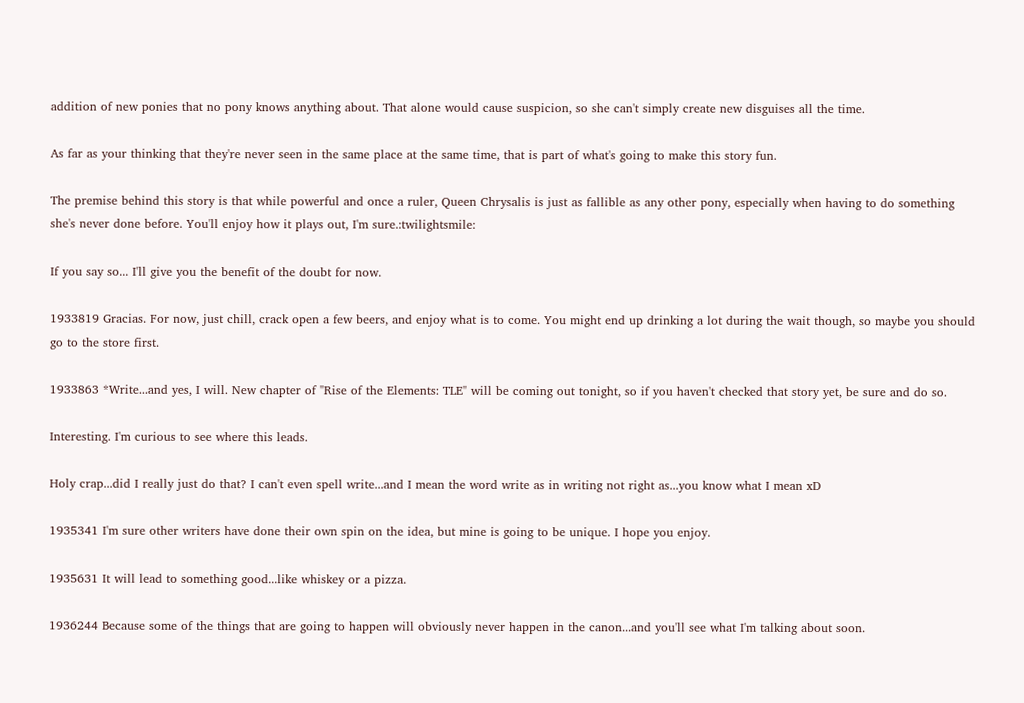addition of new ponies that no pony knows anything about. That alone would cause suspicion, so she can't simply create new disguises all the time.

As far as your thinking that they're never seen in the same place at the same time, that is part of what's going to make this story fun.

The premise behind this story is that while powerful and once a ruler, Queen Chrysalis is just as fallible as any other pony, especially when having to do something she's never done before. You'll enjoy how it plays out, I'm sure.:twilightsmile:

If you say so... I'll give you the benefit of the doubt for now.

1933819 Gracias. For now, just chill, crack open a few beers, and enjoy what is to come. You might end up drinking a lot during the wait though, so maybe you should go to the store first.

1933863 *Write...and yes, I will. New chapter of "Rise of the Elements: TLE" will be coming out tonight, so if you haven't checked that story yet, be sure and do so.

Interesting. I'm curious to see where this leads.

Holy crap...did I really just do that? I can't even spell write...and I mean the word write as in writing not right as...you know what I mean xD

1935341 I'm sure other writers have done their own spin on the idea, but mine is going to be unique. I hope you enjoy.

1935631 It will lead to something good...like whiskey or a pizza.

1936244 Because some of the things that are going to happen will obviously never happen in the canon...and you'll see what I'm talking about soon.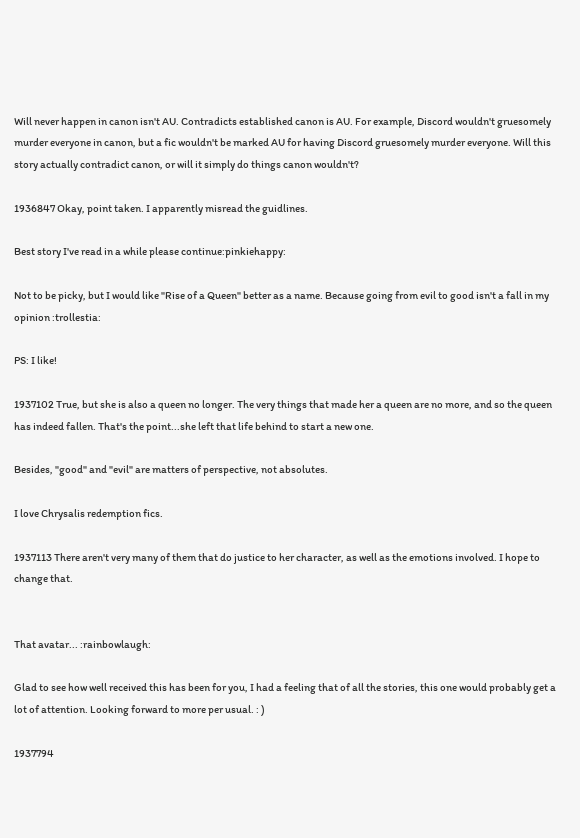Will never happen in canon isn't AU. Contradicts established canon is AU. For example, Discord wouldn't gruesomely murder everyone in canon, but a fic wouldn't be marked AU for having Discord gruesomely murder everyone. Will this story actually contradict canon, or will it simply do things canon wouldn't?

1936847 Okay, point taken. I apparently misread the guidlines.

Best story I've read in a while please continue:pinkiehappy:

Not to be picky, but I would like "Rise of a Queen" better as a name. Because going from evil to good isn't a fall in my opinion :trollestia:

PS: I like!

1937102 True, but she is also a queen no longer. The very things that made her a queen are no more, and so the queen has indeed fallen. That's the point...she left that life behind to start a new one.

Besides, "good" and "evil" are matters of perspective, not absolutes.

I love Chrysalis redemption fics.

1937113 There aren't very many of them that do justice to her character, as well as the emotions involved. I hope to change that.


That avatar... :rainbowlaugh:

Glad to see how well received this has been for you, I had a feeling that of all the stories, this one would probably get a lot of attention. Looking forward to more per usual. : )

1937794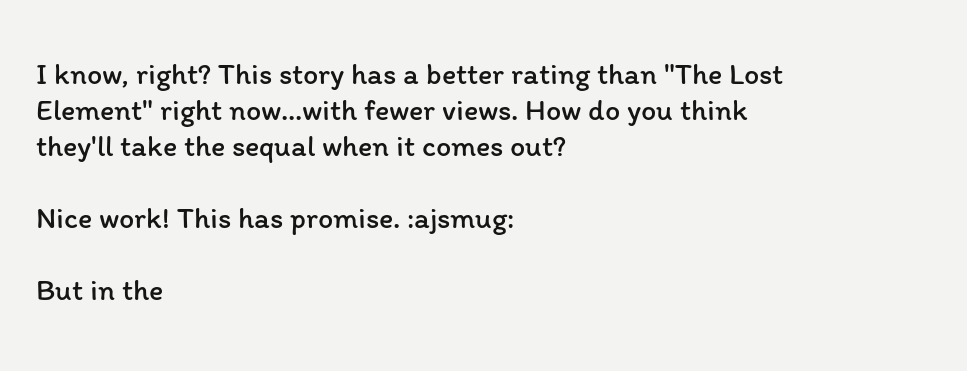I know, right? This story has a better rating than "The Lost Element" right now...with fewer views. How do you think they'll take the sequal when it comes out?

Nice work! This has promise. :ajsmug:

But in the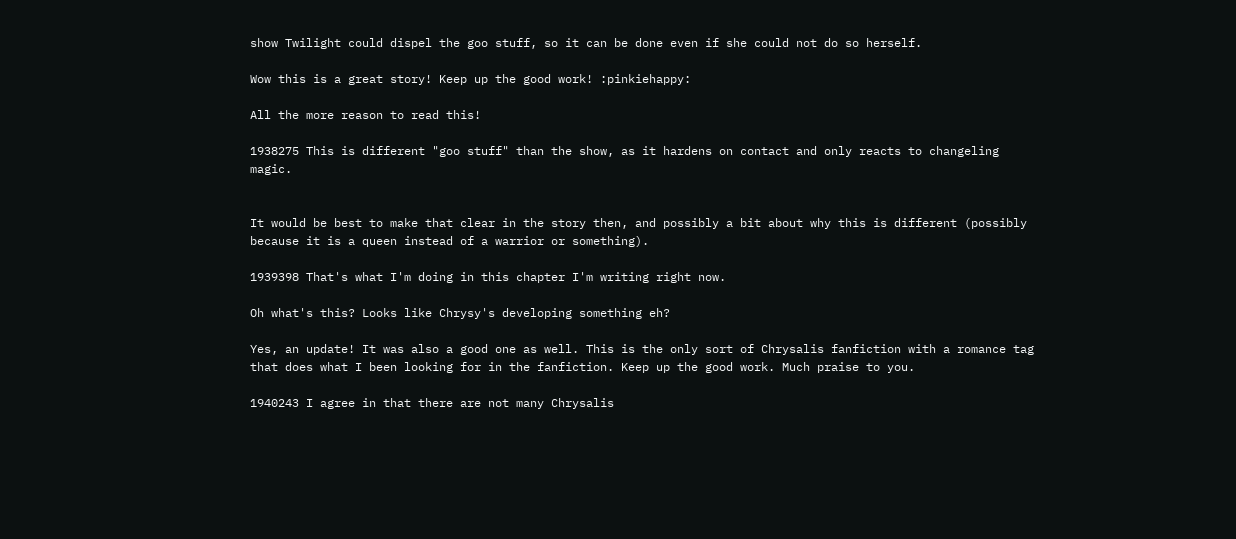show Twilight could dispel the goo stuff, so it can be done even if she could not do so herself.

Wow this is a great story! Keep up the good work! :pinkiehappy:

All the more reason to read this!

1938275 This is different "goo stuff" than the show, as it hardens on contact and only reacts to changeling magic.


It would be best to make that clear in the story then, and possibly a bit about why this is different (possibly because it is a queen instead of a warrior or something).

1939398 That's what I'm doing in this chapter I'm writing right now.

Oh what's this? Looks like Chrysy's developing something eh?

Yes, an update! It was also a good one as well. This is the only sort of Chrysalis fanfiction with a romance tag that does what I been looking for in the fanfiction. Keep up the good work. Much praise to you.

1940243 I agree in that there are not many Chrysalis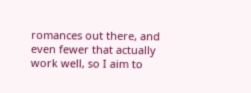romances out there, and even fewer that actually work well, so I aim to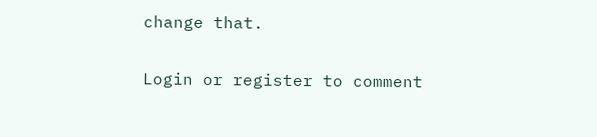change that.

Login or register to comment